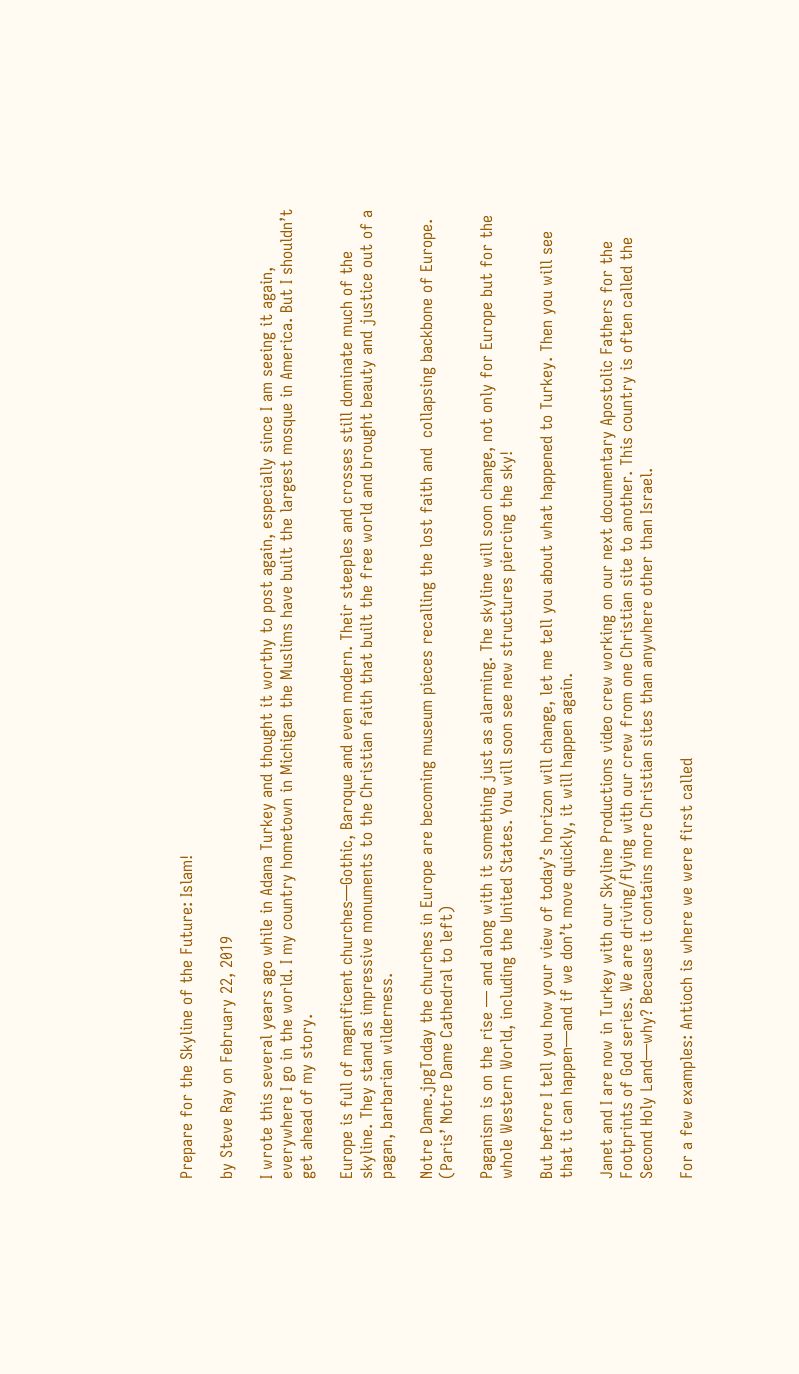Prepare for the Skyline of the Future: Islam!

by Steve Ray on February 22, 2019

I wrote this several years ago while in Adana Turkey and thought it worthy to post again, especially since I am seeing it again, everywhere I go in the world. I my country hometown in Michigan the Muslims have built the largest mosque in America. But I shouldn’t get ahead of my story.

Europe is full of magnificent churches—Gothic, Baroque and even modern. Their steeples and crosses still dominate much of the skyline. They stand as impressive monuments to the Christian faith that built the free world and brought beauty and justice out of a pagan, barbarian wilderness.

Notre Dame.jpgToday the churches in Europe are becoming museum pieces recalling the lost faith and  collapsing backbone of Europe. (Paris’ Notre Dame Cathedral to left)

Paganism is on the rise — and along with it something just as alarming. The skyline will soon change, not only for Europe but for the whole Western World, including the United States. You will soon see new structures piercing the sky!

But before I tell you how your view of today’s horizon will change, let me tell you about what happened to Turkey. Then you will see that it can happen—and if we don’t move quickly, it will happen again.

Janet and I are now in Turkey with our Skyline Productions video crew working on our next documentary Apostolic Fathers for the Footprints of God series. We are driving/flying with our crew from one Christian site to another. This country is often called the Second Holy Land—why? Because it contains more Christian sites than anywhere other than Israel.

For a few examples: Antioch is where we were first called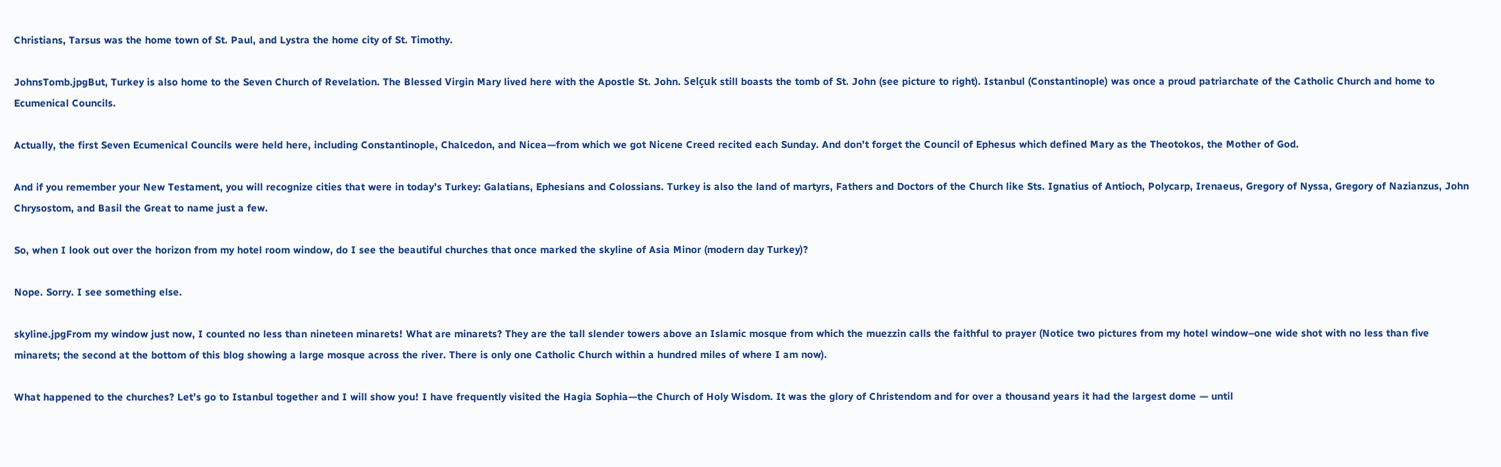Christians, Tarsus was the home town of St. Paul, and Lystra the home city of St. Timothy.

JohnsTomb.jpgBut, Turkey is also home to the Seven Church of Revelation. The Blessed Virgin Mary lived here with the Apostle St. John. Selçuk still boasts the tomb of St. John (see picture to right). Istanbul (Constantinople) was once a proud patriarchate of the Catholic Church and home to Ecumenical Councils.

Actually, the first Seven Ecumenical Councils were held here, including Constantinople, Chalcedon, and Nicea—from which we got Nicene Creed recited each Sunday. And don’t forget the Council of Ephesus which defined Mary as the Theotokos, the Mother of God.

And if you remember your New Testament, you will recognize cities that were in today’s Turkey: Galatians, Ephesians and Colossians. Turkey is also the land of martyrs, Fathers and Doctors of the Church like Sts. Ignatius of Antioch, Polycarp, Irenaeus, Gregory of Nyssa, Gregory of Nazianzus, John Chrysostom, and Basil the Great to name just a few.

So, when I look out over the horizon from my hotel room window, do I see the beautiful churches that once marked the skyline of Asia Minor (modern day Turkey)?

Nope. Sorry. I see something else.

skyline.jpgFrom my window just now, I counted no less than nineteen minarets! What are minarets? They are the tall slender towers above an Islamic mosque from which the muezzin calls the faithful to prayer (Notice two pictures from my hotel window–one wide shot with no less than five minarets; the second at the bottom of this blog showing a large mosque across the river. There is only one Catholic Church within a hundred miles of where I am now).

What happened to the churches? Let’s go to Istanbul together and I will show you! I have frequently visited the Hagia Sophia—the Church of Holy Wisdom. It was the glory of Christendom and for over a thousand years it had the largest dome — until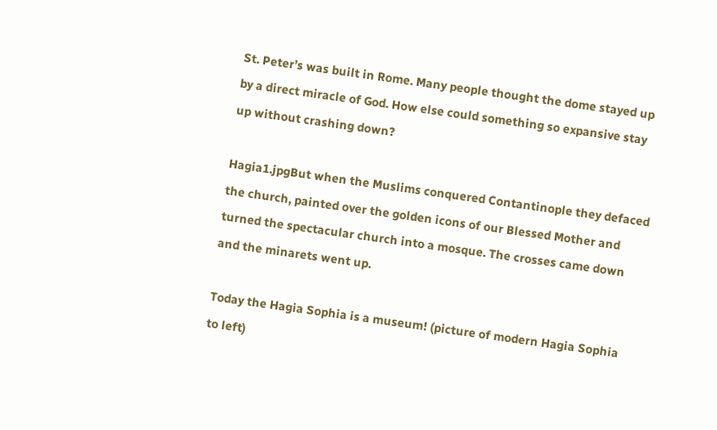St. Peter’s was built in Rome. Many people thought the dome stayed up by a direct miracle of God. How else could something so expansive stay up without crashing down?

Hagia1.jpgBut when the Muslims conquered Contantinople they defaced the church, painted over the golden icons of our Blessed Mother and turned the spectacular church into a mosque. The crosses came down and the minarets went up.

Today the Hagia Sophia is a museum! (picture of modern Hagia Sophia to left)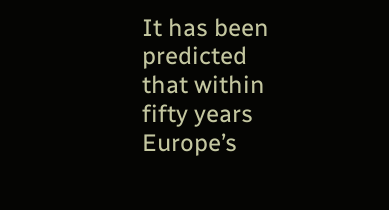It has been predicted that within fifty years Europe’s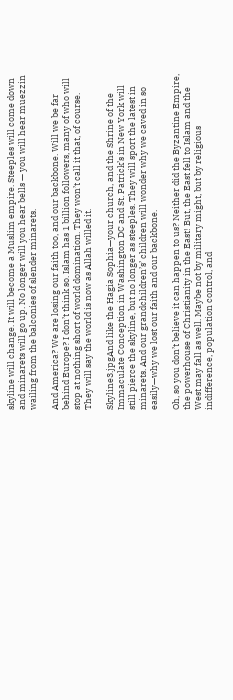skyline will change. It will become a Muslim empire. Steeples will come down and minarets will go up. No longer will you hear bells — you will hear muezzin wailing from the balconies of slender minarets.

And America? We are losing our faith too, and our backbone. Will we be far behind Europe? I don’t think so. Islam has 1 billion followers, many of who will stop at nothing short of world domination. They won’t call it that, of course. They will say the world is now as Allah willed it.

Skyline3.jpgAnd like the Hagia Sophia—your church, and the Shrine of the Immaculate Conception in Washington DC and St. Patrick’s in New York will still pierce the skyline, but no longer as steeples. They will sport the latest in minarets. And our grandchildren’s’ children will wonder why we caved in so easily—why we lost our faith and our backbone.

Oh, so you don’t believe it can happen to us? Neither did the Byzantine Empire, the powerhouse of Christianity in the East! But, the East fell to Islam and the West may fall as well. Maybe not by military might, but by religious indifference, population control, and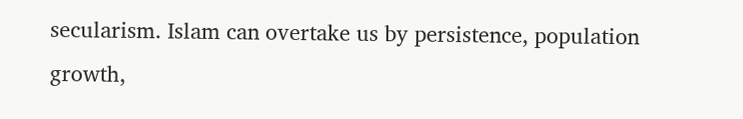secularism. Islam can overtake us by persistence, population growth,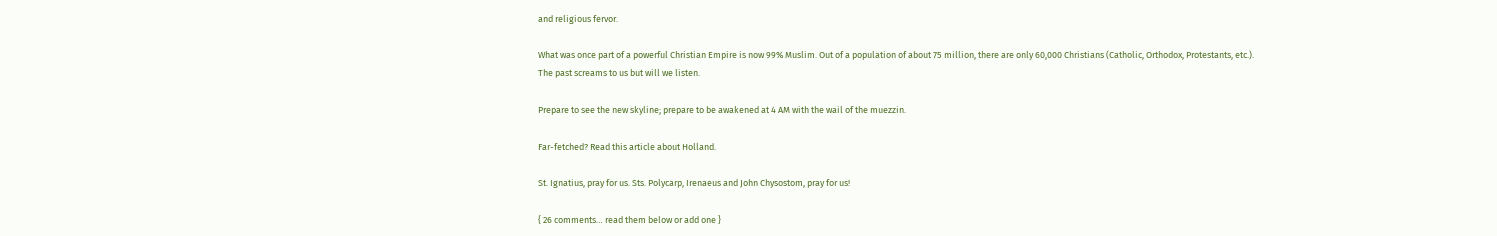and religious fervor.

What was once part of a powerful Christian Empire is now 99% Muslim. Out of a population of about 75 million, there are only 60,000 Christians (Catholic, Orthodox, Protestants, etc.). The past screams to us but will we listen.

Prepare to see the new skyline; prepare to be awakened at 4 AM with the wail of the muezzin.

Far-fetched? Read this article about Holland.

St. Ignatius, pray for us. Sts. Polycarp, Irenaeus and John Chysostom, pray for us!

{ 26 comments… read them below or add one }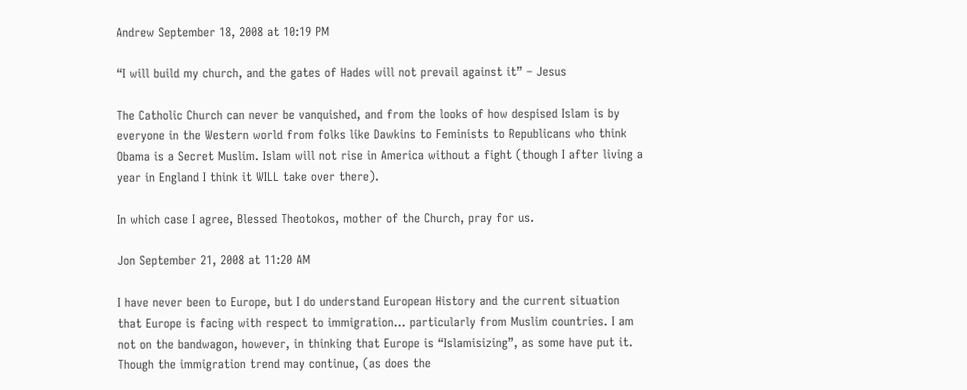Andrew September 18, 2008 at 10:19 PM

“I will build my church, and the gates of Hades will not prevail against it” – Jesus

The Catholic Church can never be vanquished, and from the looks of how despised Islam is by everyone in the Western world from folks like Dawkins to Feminists to Republicans who think Obama is a Secret Muslim. Islam will not rise in America without a fight (though I after living a year in England I think it WILL take over there).

In which case I agree, Blessed Theotokos, mother of the Church, pray for us.

Jon September 21, 2008 at 11:20 AM

I have never been to Europe, but I do understand European History and the current situation that Europe is facing with respect to immigration… particularly from Muslim countries. I am not on the bandwagon, however, in thinking that Europe is “Islamisizing”, as some have put it. Though the immigration trend may continue, (as does the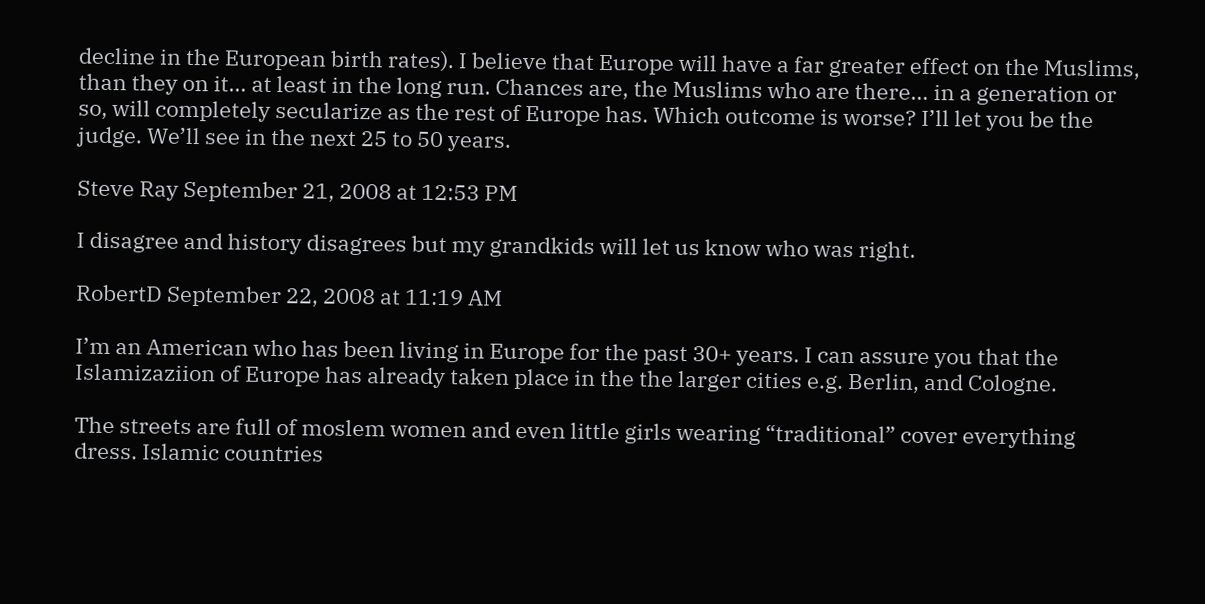decline in the European birth rates). I believe that Europe will have a far greater effect on the Muslims, than they on it… at least in the long run. Chances are, the Muslims who are there… in a generation or so, will completely secularize as the rest of Europe has. Which outcome is worse? I’ll let you be the judge. We’ll see in the next 25 to 50 years.

Steve Ray September 21, 2008 at 12:53 PM

I disagree and history disagrees but my grandkids will let us know who was right.

RobertD September 22, 2008 at 11:19 AM

I’m an American who has been living in Europe for the past 30+ years. I can assure you that the Islamizaziion of Europe has already taken place in the the larger cities e.g. Berlin, and Cologne.

The streets are full of moslem women and even little girls wearing “traditional” cover everything dress. Islamic countries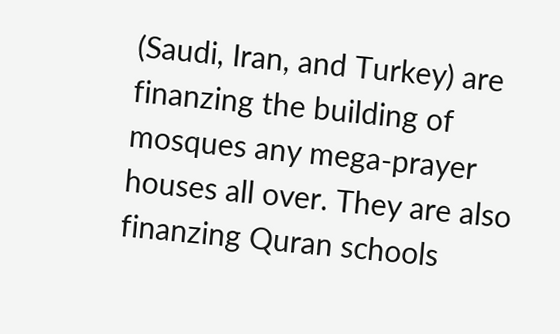(Saudi, Iran, and Turkey) are finanzing the building of mosques any mega-prayer houses all over. They are also finanzing Quran schools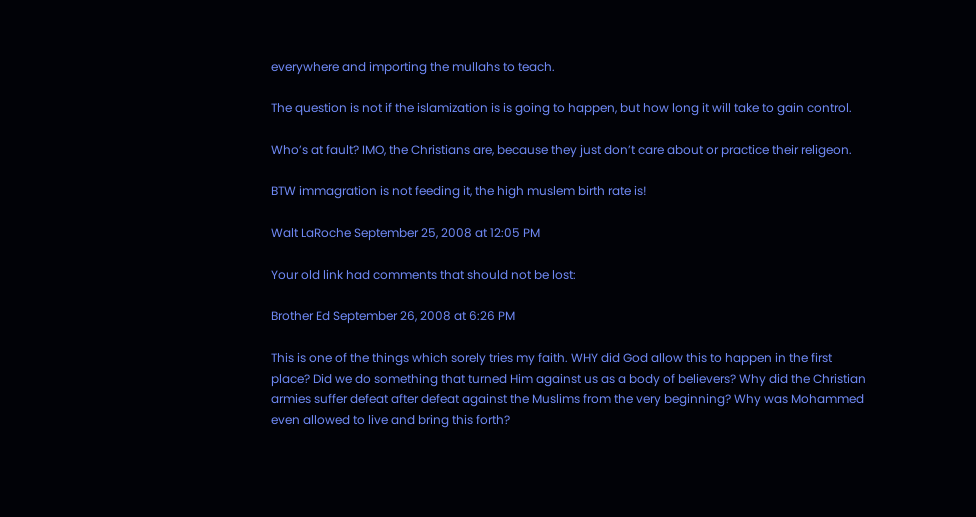everywhere and importing the mullahs to teach.

The question is not if the islamization is is going to happen, but how long it will take to gain control.

Who’s at fault? IMO, the Christians are, because they just don’t care about or practice their religeon.

BTW immagration is not feeding it, the high muslem birth rate is!

Walt LaRoche September 25, 2008 at 12:05 PM

Your old link had comments that should not be lost:

Brother Ed September 26, 2008 at 6:26 PM

This is one of the things which sorely tries my faith. WHY did God allow this to happen in the first place? Did we do something that turned Him against us as a body of believers? Why did the Christian armies suffer defeat after defeat against the Muslims from the very beginning? Why was Mohammed even allowed to live and bring this forth?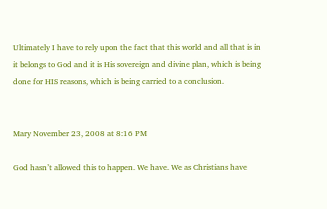Ultimately I have to rely upon the fact that this world and all that is in it belongs to God and it is His sovereign and divine plan, which is being done for HIS reasons, which is being carried to a conclusion.


Mary November 23, 2008 at 8:16 PM

God hasn’t allowed this to happen. We have. We as Christians have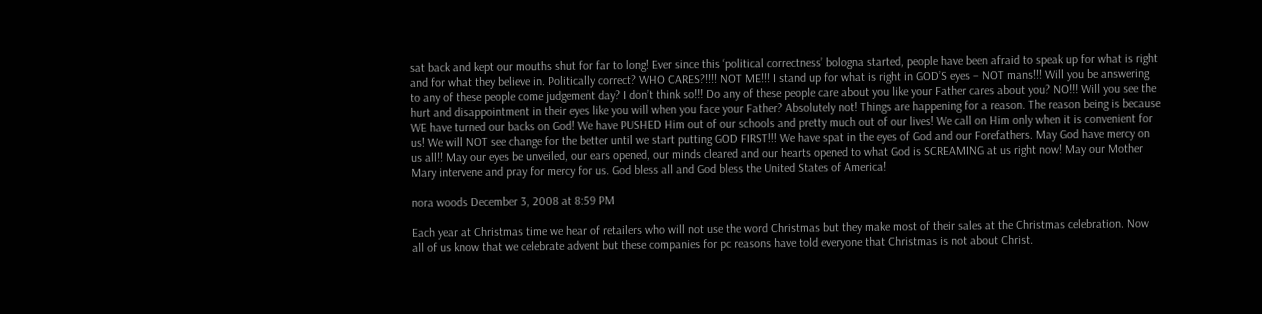sat back and kept our mouths shut for far to long! Ever since this ‘political correctness’ bologna started, people have been afraid to speak up for what is right and for what they believe in. Politically correct? WHO CARES?!!!! NOT ME!!! I stand up for what is right in GOD’S eyes – NOT mans!!! Will you be answering to any of these people come judgement day? I don’t think so!!! Do any of these people care about you like your Father cares about you? NO!!! Will you see the hurt and disappointment in their eyes like you will when you face your Father? Absolutely not! Things are happening for a reason. The reason being is because WE have turned our backs on God! We have PUSHED Him out of our schools and pretty much out of our lives! We call on Him only when it is convenient for us! We will NOT see change for the better until we start putting GOD FIRST!!! We have spat in the eyes of God and our Forefathers. May God have mercy on us all!! May our eyes be unveiled, our ears opened, our minds cleared and our hearts opened to what God is SCREAMING at us right now! May our Mother Mary intervene and pray for mercy for us. God bless all and God bless the United States of America!

nora woods December 3, 2008 at 8:59 PM

Each year at Christmas time we hear of retailers who will not use the word Christmas but they make most of their sales at the Christmas celebration. Now all of us know that we celebrate advent but these companies for pc reasons have told everyone that Christmas is not about Christ.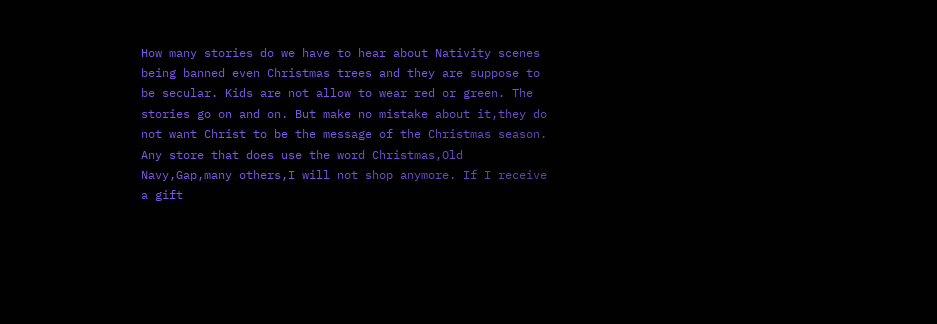How many stories do we have to hear about Nativity scenes being banned even Christmas trees and they are suppose to be secular. Kids are not allow to wear red or green. The stories go on and on. But make no mistake about it,they do not want Christ to be the message of the Christmas season. Any store that does use the word Christmas,Old Navy,Gap,many others,I will not shop anymore. If I receive a gift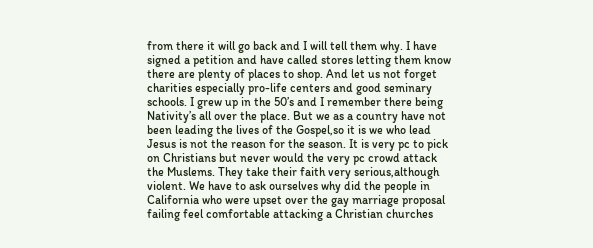from there it will go back and I will tell them why. I have signed a petition and have called stores letting them know there are plenty of places to shop. And let us not forget charities especially pro-life centers and good seminary schools. I grew up in the 50’s and I remember there being Nativity’s all over the place. But we as a country have not been leading the lives of the Gospel,so it is we who lead Jesus is not the reason for the season. It is very pc to pick on Christians but never would the very pc crowd attack the Muslems. They take their faith very serious,although violent. We have to ask ourselves why did the people in California who were upset over the gay marriage proposal failing feel comfortable attacking a Christian churches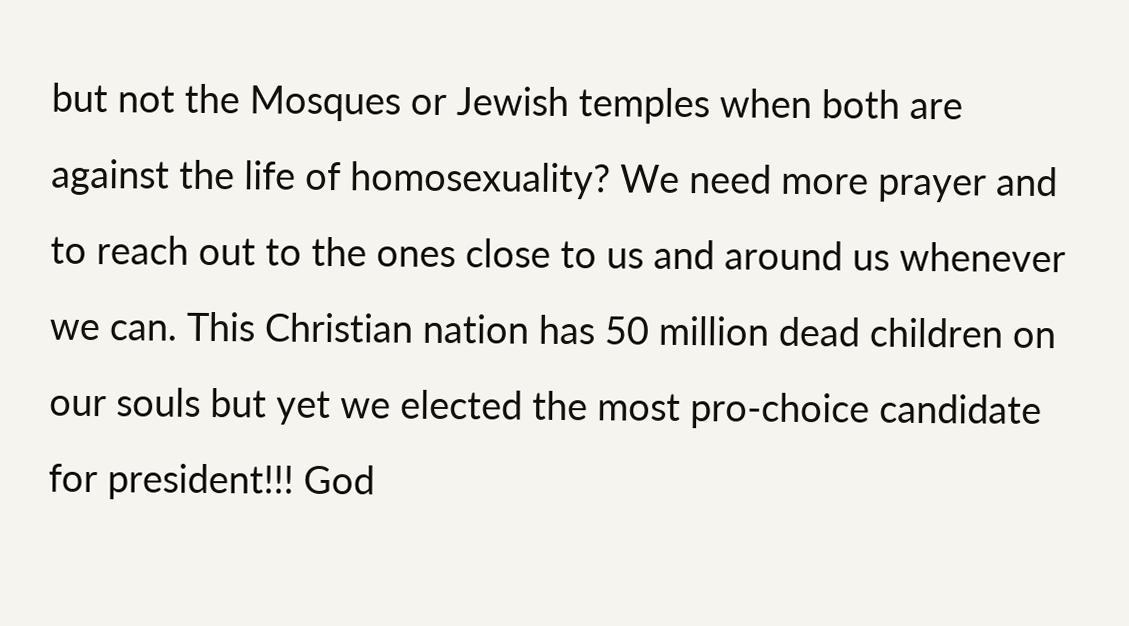but not the Mosques or Jewish temples when both are against the life of homosexuality? We need more prayer and to reach out to the ones close to us and around us whenever we can. This Christian nation has 50 million dead children on our souls but yet we elected the most pro-choice candidate for president!!! God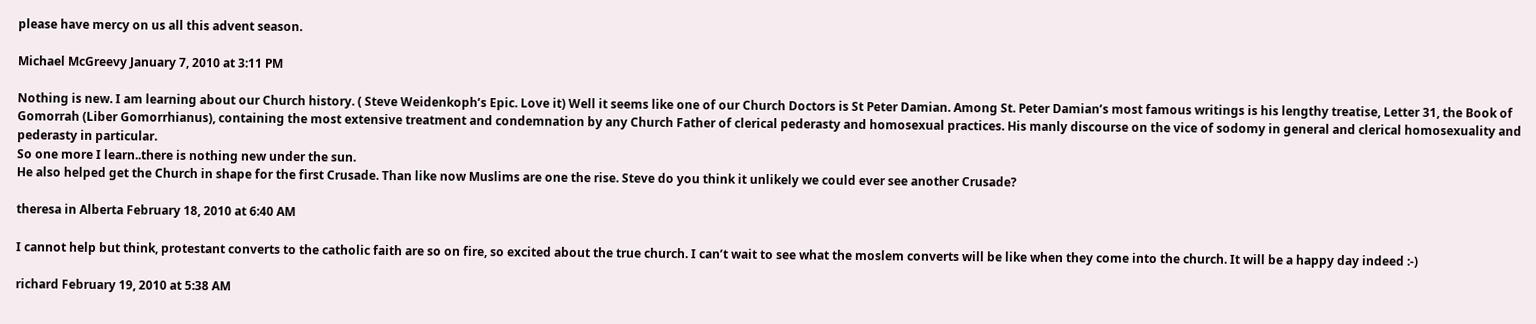please have mercy on us all this advent season.

Michael McGreevy January 7, 2010 at 3:11 PM

Nothing is new. I am learning about our Church history. ( Steve Weidenkoph’s Epic. Love it) Well it seems like one of our Church Doctors is St Peter Damian. Among St. Peter Damian’s most famous writings is his lengthy treatise, Letter 31, the Book of Gomorrah (Liber Gomorrhianus), containing the most extensive treatment and condemnation by any Church Father of clerical pederasty and homosexual practices. His manly discourse on the vice of sodomy in general and clerical homosexuality and pederasty in particular.
So one more I learn..there is nothing new under the sun.
He also helped get the Church in shape for the first Crusade. Than like now Muslims are one the rise. Steve do you think it unlikely we could ever see another Crusade?

theresa in Alberta February 18, 2010 at 6:40 AM

I cannot help but think, protestant converts to the catholic faith are so on fire, so excited about the true church. I can’t wait to see what the moslem converts will be like when they come into the church. It will be a happy day indeed :-)

richard February 19, 2010 at 5:38 AM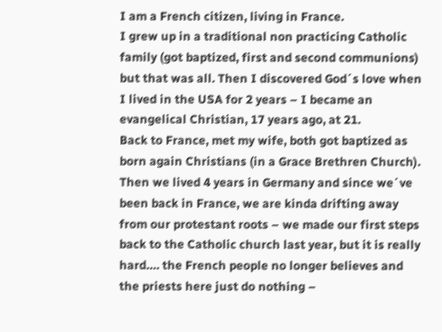I am a French citizen, living in France.
I grew up in a traditional non practicing Catholic family (got baptized, first and second communions) but that was all. Then I discovered God´s love when I lived in the USA for 2 years – I became an evangelical Christian, 17 years ago, at 21.
Back to France, met my wife, both got baptized as born again Christians (in a Grace Brethren Church). Then we lived 4 years in Germany and since we´ve been back in France, we are kinda drifting away from our protestant roots – we made our first steps back to the Catholic church last year, but it is really hard…. the French people no longer believes and the priests here just do nothing –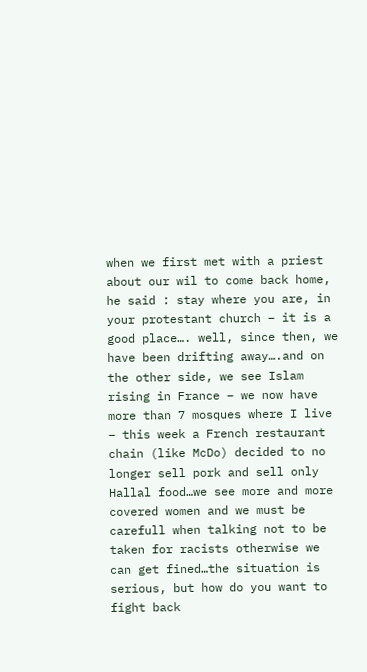when we first met with a priest about our wil to come back home, he said : stay where you are, in your protestant church – it is a good place…. well, since then, we have been drifting away….and on the other side, we see Islam rising in France – we now have more than 7 mosques where I live – this week a French restaurant chain (like McDo) decided to no longer sell pork and sell only Hallal food…we see more and more covered women and we must be carefull when talking not to be taken for racists otherwise we can get fined…the situation is serious, but how do you want to fight back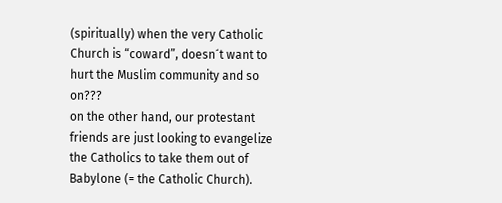(spiritually) when the very Catholic Church is “coward”, doesn´t want to hurt the Muslim community and so on???
on the other hand, our protestant friends are just looking to evangelize the Catholics to take them out of Babylone (= the Catholic Church).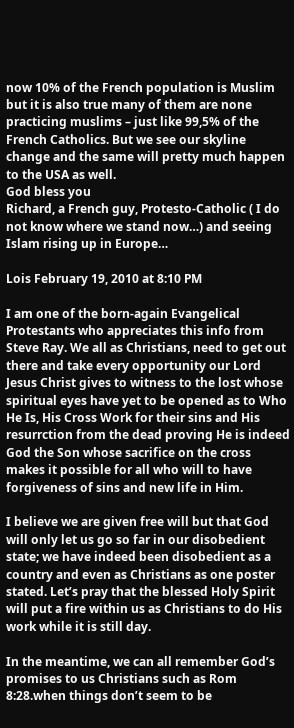now 10% of the French population is Muslim but it is also true many of them are none practicing muslims – just like 99,5% of the French Catholics. But we see our skyline change and the same will pretty much happen to the USA as well.
God bless you
Richard, a French guy, Protesto-Catholic ( I do not know where we stand now…) and seeing Islam rising up in Europe…

Lois February 19, 2010 at 8:10 PM

I am one of the born-again Evangelical Protestants who appreciates this info from Steve Ray. We all as Christians, need to get out there and take every opportunity our Lord Jesus Christ gives to witness to the lost whose spiritual eyes have yet to be opened as to Who He Is, His Cross Work for their sins and His resurrction from the dead proving He is indeed God the Son whose sacrifice on the cross makes it possible for all who will to have forgiveness of sins and new life in Him.

I believe we are given free will but that God will only let us go so far in our disobedient state; we have indeed been disobedient as a country and even as Christians as one poster stated. Let’s pray that the blessed Holy Spirit will put a fire within us as Christians to do His work while it is still day.

In the meantime, we can all remember God’s promises to us Christians such as Rom 8:28.when things don’t seem to be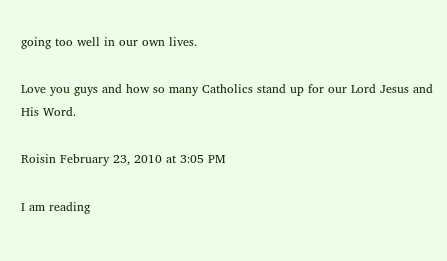going too well in our own lives.

Love you guys and how so many Catholics stand up for our Lord Jesus and His Word.

Roisin February 23, 2010 at 3:05 PM

I am reading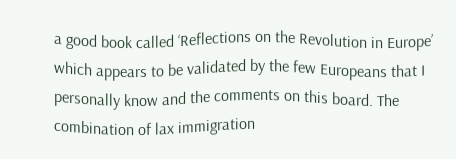a good book called ‘Reflections on the Revolution in Europe’ which appears to be validated by the few Europeans that I personally know and the comments on this board. The combination of lax immigration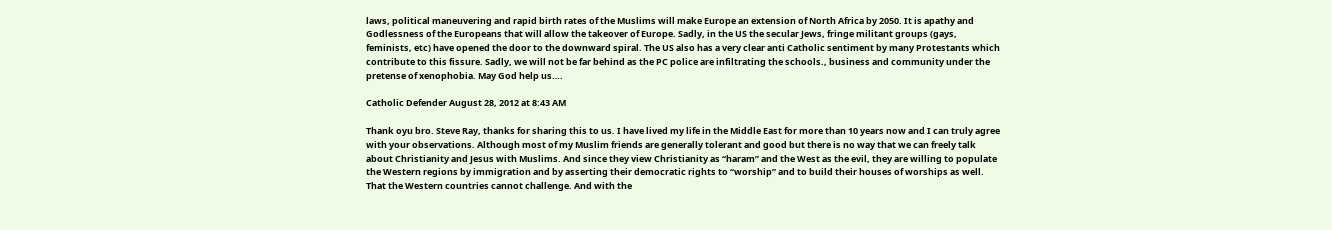laws, political maneuvering and rapid birth rates of the Muslims will make Europe an extension of North Africa by 2050. It is apathy and Godlessness of the Europeans that will allow the takeover of Europe. Sadly, in the US the secular Jews, fringe militant groups (gays, feminists, etc) have opened the door to the downward spiral. The US also has a very clear anti Catholic sentiment by many Protestants which contribute to this fissure. Sadly, we will not be far behind as the PC police are infiltrating the schools., business and community under the pretense of xenophobia. May God help us….

Catholic Defender August 28, 2012 at 8:43 AM

Thank oyu bro. Steve Ray, thanks for sharing this to us. I have lived my life in the Middle East for more than 10 years now and I can truly agree with your observations. Although most of my Muslim friends are generally tolerant and good but there is no way that we can freely talk about Christianity and Jesus with Muslims. And since they view Christianity as “haram” and the West as the evil, they are willing to populate the Western regions by immigration and by asserting their democratic rights to “worship” and to build their houses of worships as well. That the Western countries cannot challenge. And with the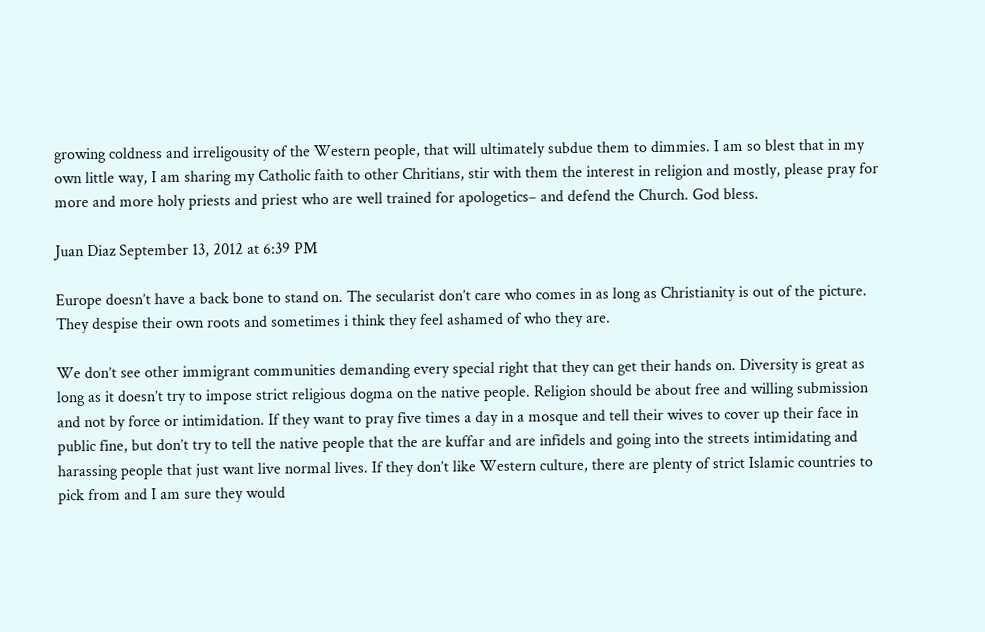growing coldness and irreligousity of the Western people, that will ultimately subdue them to dimmies. I am so blest that in my own little way, I am sharing my Catholic faith to other Chritians, stir with them the interest in religion and mostly, please pray for more and more holy priests and priest who are well trained for apologetics– and defend the Church. God bless.

Juan Diaz September 13, 2012 at 6:39 PM

Europe doesn’t have a back bone to stand on. The secularist don’t care who comes in as long as Christianity is out of the picture. They despise their own roots and sometimes i think they feel ashamed of who they are.

We don’t see other immigrant communities demanding every special right that they can get their hands on. Diversity is great as long as it doesn’t try to impose strict religious dogma on the native people. Religion should be about free and willing submission and not by force or intimidation. If they want to pray five times a day in a mosque and tell their wives to cover up their face in public fine, but don’t try to tell the native people that the are kuffar and are infidels and going into the streets intimidating and harassing people that just want live normal lives. If they don’t like Western culture, there are plenty of strict Islamic countries to pick from and I am sure they would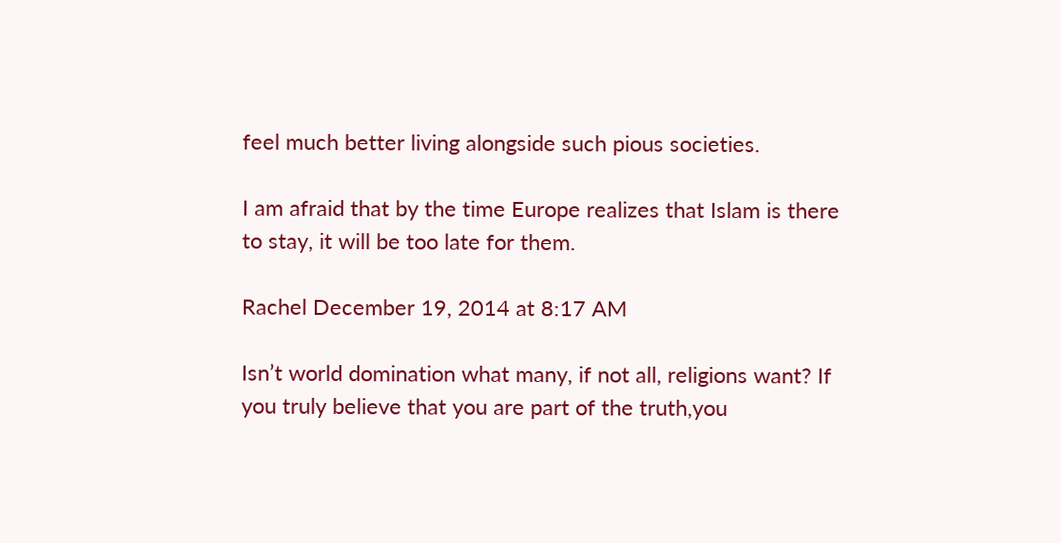feel much better living alongside such pious societies.

I am afraid that by the time Europe realizes that Islam is there to stay, it will be too late for them.

Rachel December 19, 2014 at 8:17 AM

Isn’t world domination what many, if not all, religions want? If you truly believe that you are part of the truth,you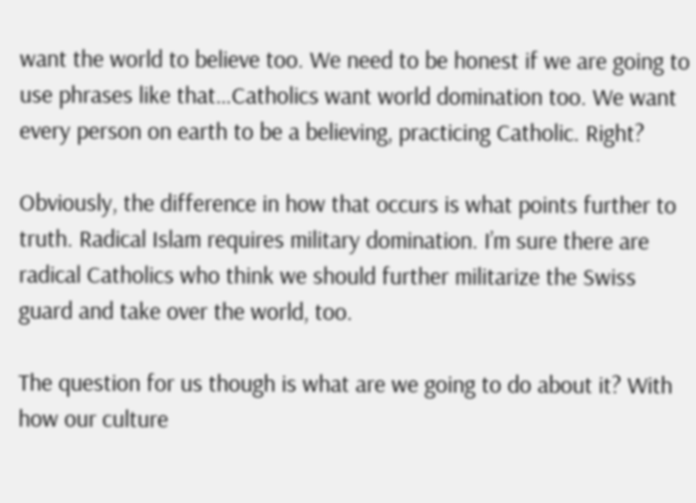want the world to believe too. We need to be honest if we are going to use phrases like that…Catholics want world domination too. We want every person on earth to be a believing, practicing Catholic. Right?

Obviously, the difference in how that occurs is what points further to truth. Radical Islam requires military domination. I’m sure there are radical Catholics who think we should further militarize the Swiss guard and take over the world, too.

The question for us though is what are we going to do about it? With how our culture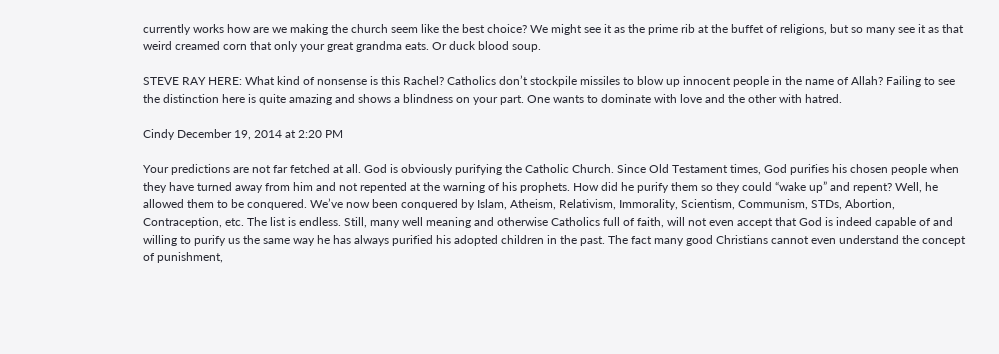currently works how are we making the church seem like the best choice? We might see it as the prime rib at the buffet of religions, but so many see it as that weird creamed corn that only your great grandma eats. Or duck blood soup.

STEVE RAY HERE: What kind of nonsense is this Rachel? Catholics don’t stockpile missiles to blow up innocent people in the name of Allah? Failing to see the distinction here is quite amazing and shows a blindness on your part. One wants to dominate with love and the other with hatred.

Cindy December 19, 2014 at 2:20 PM

Your predictions are not far fetched at all. God is obviously purifying the Catholic Church. Since Old Testament times, God purifies his chosen people when they have turned away from him and not repented at the warning of his prophets. How did he purify them so they could “wake up” and repent? Well, he allowed them to be conquered. We’ve now been conquered by Islam, Atheism, Relativism, Immorality, Scientism, Communism, STDs, Abortion, Contraception, etc. The list is endless. Still, many well meaning and otherwise Catholics full of faith, will not even accept that God is indeed capable of and willing to purify us the same way he has always purified his adopted children in the past. The fact many good Christians cannot even understand the concept of punishment,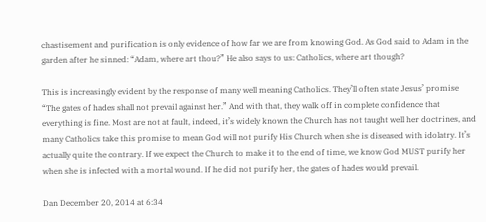chastisement and purification is only evidence of how far we are from knowing God. As God said to Adam in the garden after he sinned: “Adam, where art thou?” He also says to us: Catholics, where art though?

This is increasingly evident by the response of many well meaning Catholics. They’ll often state Jesus’ promise “The gates of hades shall not prevail against her.” And with that, they walk off in complete confidence that everything is fine. Most are not at fault, indeed, it’s widely known the Church has not taught well her doctrines, and many Catholics take this promise to mean God will not purify His Church when she is diseased with idolatry. It’s actually quite the contrary. If we expect the Church to make it to the end of time, we know God MUST purify her when she is infected with a mortal wound. If he did not purify her, the gates of hades would prevail.

Dan December 20, 2014 at 6:34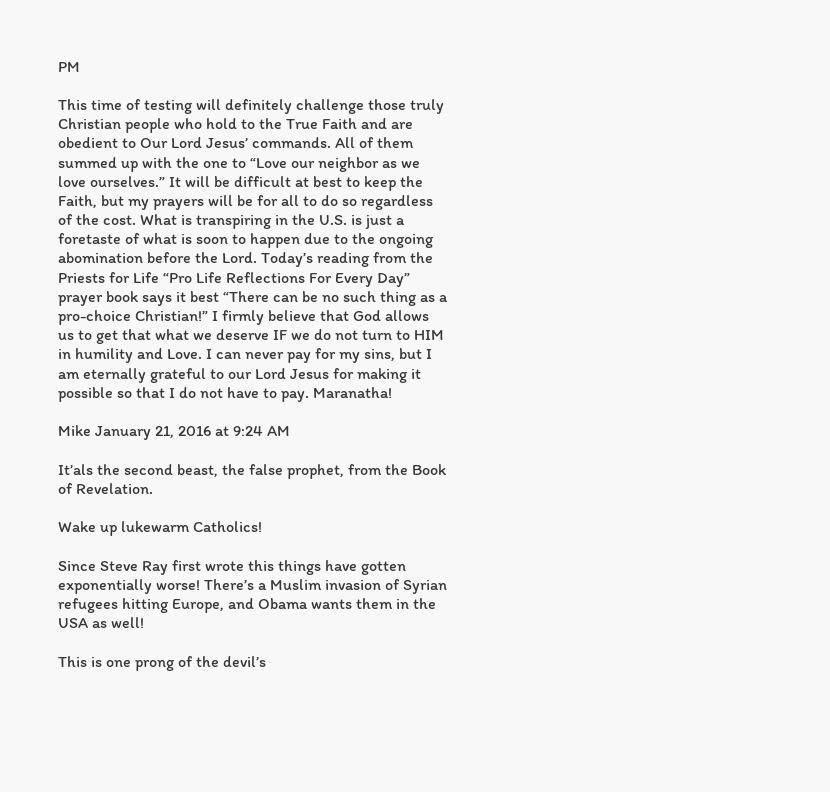PM

This time of testing will definitely challenge those truly Christian people who hold to the True Faith and are obedient to Our Lord Jesus’ commands. All of them summed up with the one to “Love our neighbor as we love ourselves.” It will be difficult at best to keep the Faith, but my prayers will be for all to do so regardless of the cost. What is transpiring in the U.S. is just a foretaste of what is soon to happen due to the ongoing abomination before the Lord. Today’s reading from the Priests for Life “Pro Life Reflections For Every Day” prayer book says it best “There can be no such thing as a pro-choice Christian!” I firmly believe that God allows us to get that what we deserve IF we do not turn to HIM in humility and Love. I can never pay for my sins, but I am eternally grateful to our Lord Jesus for making it possible so that I do not have to pay. Maranatha!

Mike January 21, 2016 at 9:24 AM

It’als the second beast, the false prophet, from the Book of Revelation.

Wake up lukewarm Catholics!

Since Steve Ray first wrote this things have gotten exponentially worse! There’s a Muslim invasion of Syrian refugees hitting Europe, and Obama wants them in the USA as well!

This is one prong of the devil’s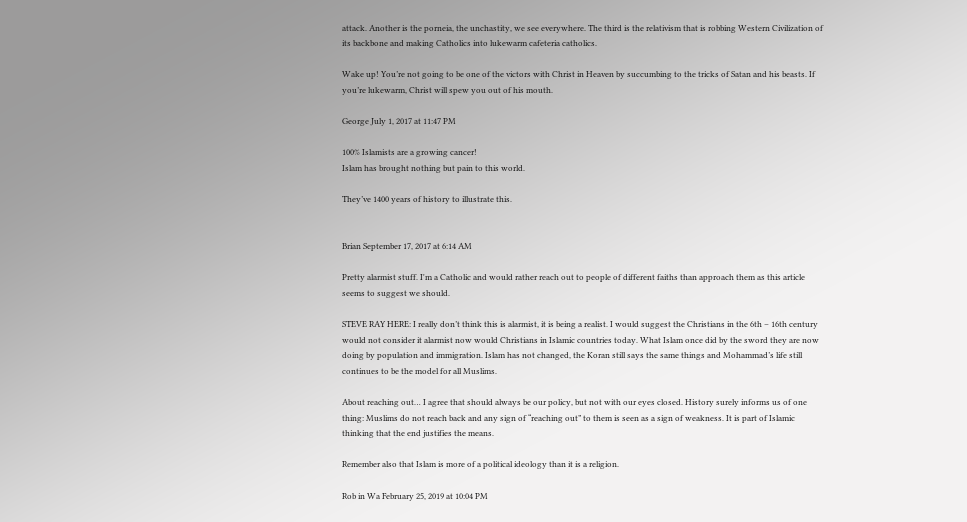attack. Another is the porneia, the unchastity, we see everywhere. The third is the relativism that is robbing Western Civilization of its backbone and making Catholics into lukewarm cafeteria catholics.

Wake up! You’re not going to be one of the victors with Christ in Heaven by succumbing to the tricks of Satan and his beasts. If you’re lukewarm, Christ will spew you out of his mouth.

George July 1, 2017 at 11:47 PM

100% Islamists are a growing cancer!
Islam has brought nothing but pain to this world.

They’ve 1400 years of history to illustrate this.


Brian September 17, 2017 at 6:14 AM

Pretty alarmist stuff. I'm a Catholic and would rather reach out to people of different faiths than approach them as this article seems to suggest we should.

STEVE RAY HERE: I really don’t think this is alarmist, it is being a realist. I would suggest the Christians in the 6th – 16th century would not consider it alarmist now would Christians in Islamic countries today. What Islam once did by the sword they are now doing by population and immigration. Islam has not changed, the Koran still says the same things and Mohammad’s life still continues to be the model for all Muslims.

About reaching out… I agree that should always be our policy, but not with our eyes closed. History surely informs us of one thing: Muslims do not reach back and any sign of “reaching out” to them is seen as a sign of weakness. It is part of Islamic thinking that the end justifies the means.

Remember also that Islam is more of a political ideology than it is a religion.

Rob in Wa February 25, 2019 at 10:04 PM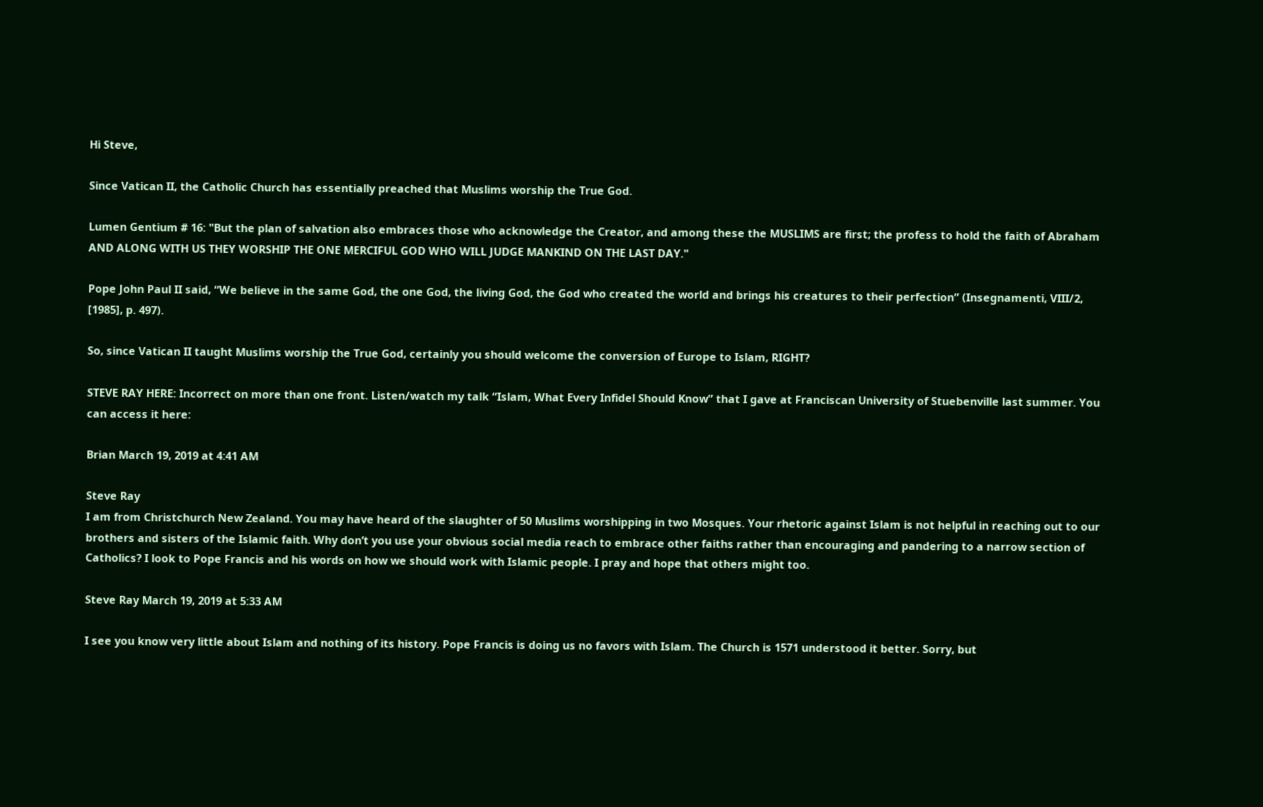Hi Steve,

Since Vatican II, the Catholic Church has essentially preached that Muslims worship the True God.

Lumen Gentium # 16: "But the plan of salvation also embraces those who acknowledge the Creator, and among these the MUSLIMS are first; the profess to hold the faith of Abraham AND ALONG WITH US THEY WORSHIP THE ONE MERCIFUL GOD WHO WILL JUDGE MANKIND ON THE LAST DAY."

Pope John Paul II said, “We believe in the same God, the one God, the living God, the God who created the world and brings his creatures to their perfection” (Insegnamenti, VIII/2, [1985], p. 497).

So, since Vatican II taught Muslims worship the True God, certainly you should welcome the conversion of Europe to Islam, RIGHT?

STEVE RAY HERE: Incorrect on more than one front. Listen/watch my talk “Islam, What Every Infidel Should Know” that I gave at Franciscan University of Stuebenville last summer. You can access it here:

Brian March 19, 2019 at 4:41 AM

Steve Ray
I am from Christchurch New Zealand. You may have heard of the slaughter of 50 Muslims worshipping in two Mosques. Your rhetoric against Islam is not helpful in reaching out to our brothers and sisters of the Islamic faith. Why don’t you use your obvious social media reach to embrace other faiths rather than encouraging and pandering to a narrow section of Catholics? I look to Pope Francis and his words on how we should work with Islamic people. I pray and hope that others might too.

Steve Ray March 19, 2019 at 5:33 AM

I see you know very little about Islam and nothing of its history. Pope Francis is doing us no favors with Islam. The Church is 1571 understood it better. Sorry, but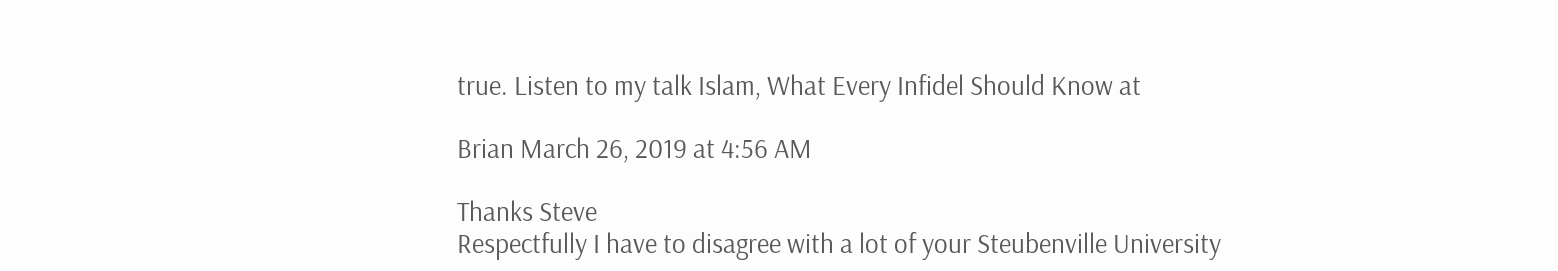true. Listen to my talk Islam, What Every Infidel Should Know at

Brian March 26, 2019 at 4:56 AM

Thanks Steve
Respectfully I have to disagree with a lot of your Steubenville University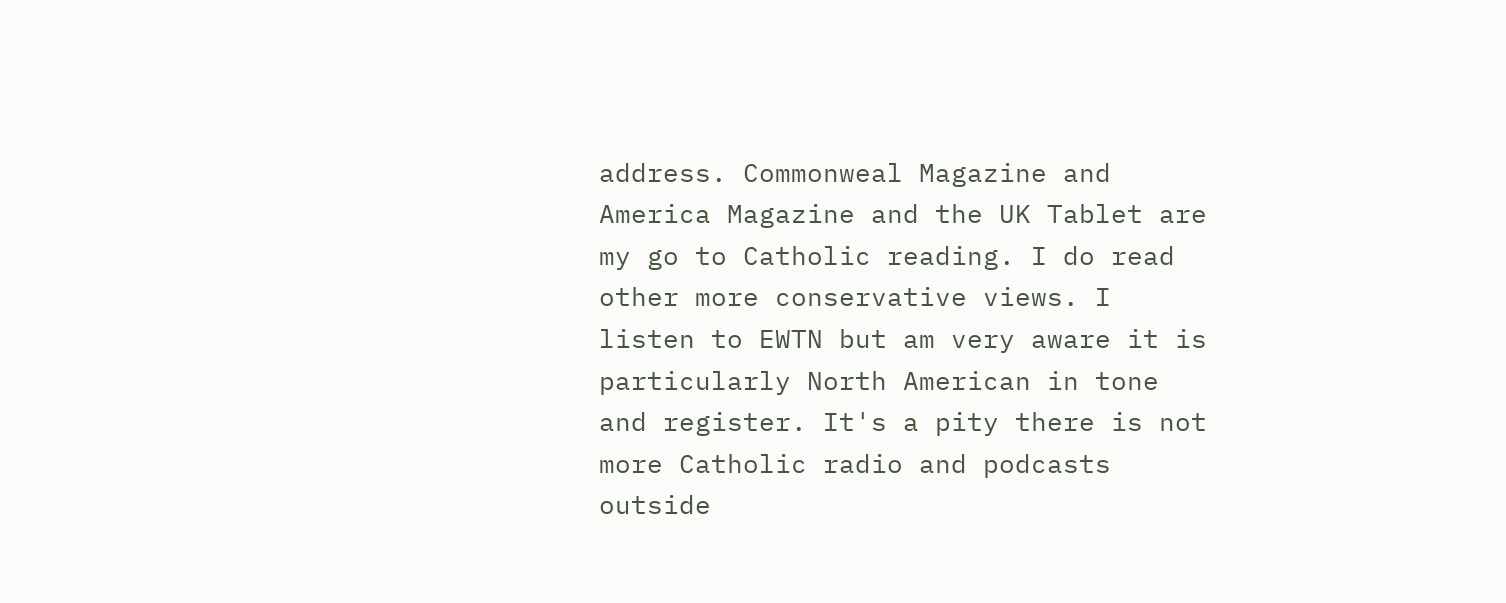address. Commonweal Magazine and America Magazine and the UK Tablet are my go to Catholic reading. I do read other more conservative views. I listen to EWTN but am very aware it is particularly North American in tone and register. It's a pity there is not more Catholic radio and podcasts outside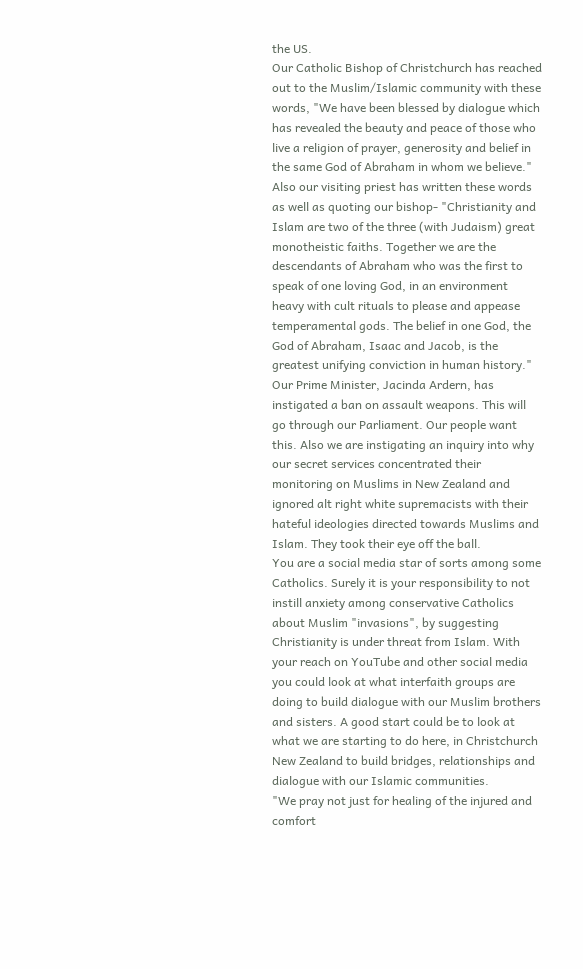the US.
Our Catholic Bishop of Christchurch has reached out to the Muslim/Islamic community with these words, "We have been blessed by dialogue which has revealed the beauty and peace of those who live a religion of prayer, generosity and belief in the same God of Abraham in whom we believe."
Also our visiting priest has written these words as well as quoting our bishop- "Christianity and Islam are two of the three (with Judaism) great monotheistic faiths. Together we are the descendants of Abraham who was the first to speak of one loving God, in an environment heavy with cult rituals to please and appease temperamental gods. The belief in one God, the God of Abraham, Isaac and Jacob, is the greatest unifying conviction in human history."
Our Prime Minister, Jacinda Ardern, has instigated a ban on assault weapons. This will go through our Parliament. Our people want this. Also we are instigating an inquiry into why our secret services concentrated their monitoring on Muslims in New Zealand and ignored alt right white supremacists with their hateful ideologies directed towards Muslims and Islam. They took their eye off the ball.
You are a social media star of sorts among some Catholics. Surely it is your responsibility to not instill anxiety among conservative Catholics about Muslim "invasions", by suggesting Christianity is under threat from Islam. With your reach on YouTube and other social media you could look at what interfaith groups are doing to build dialogue with our Muslim brothers and sisters. A good start could be to look at what we are starting to do here, in Christchurch New Zealand to build bridges, relationships and dialogue with our Islamic communities.
"We pray not just for healing of the injured and comfort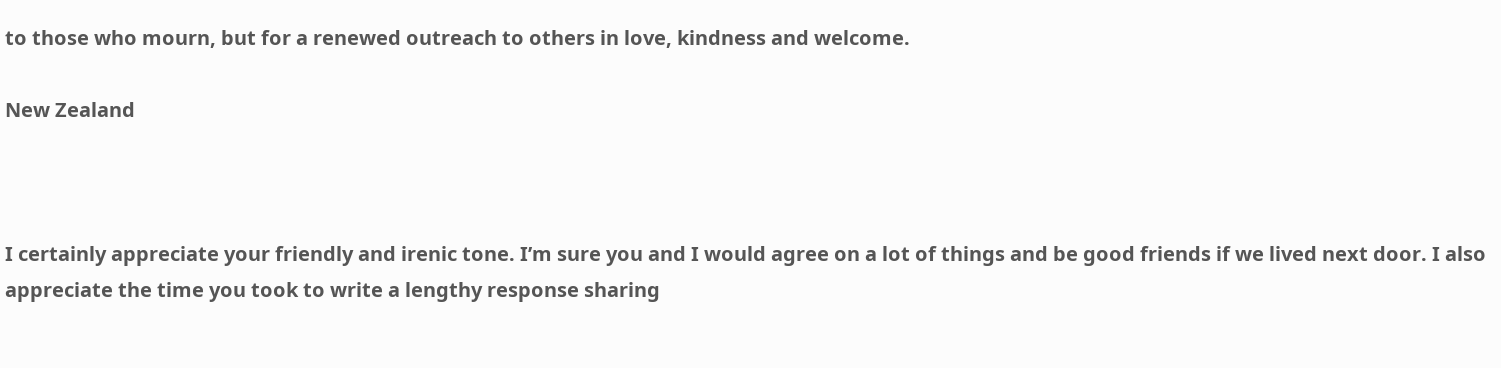to those who mourn, but for a renewed outreach to others in love, kindness and welcome.

New Zealand



I certainly appreciate your friendly and irenic tone. I’m sure you and I would agree on a lot of things and be good friends if we lived next door. I also appreciate the time you took to write a lengthy response sharing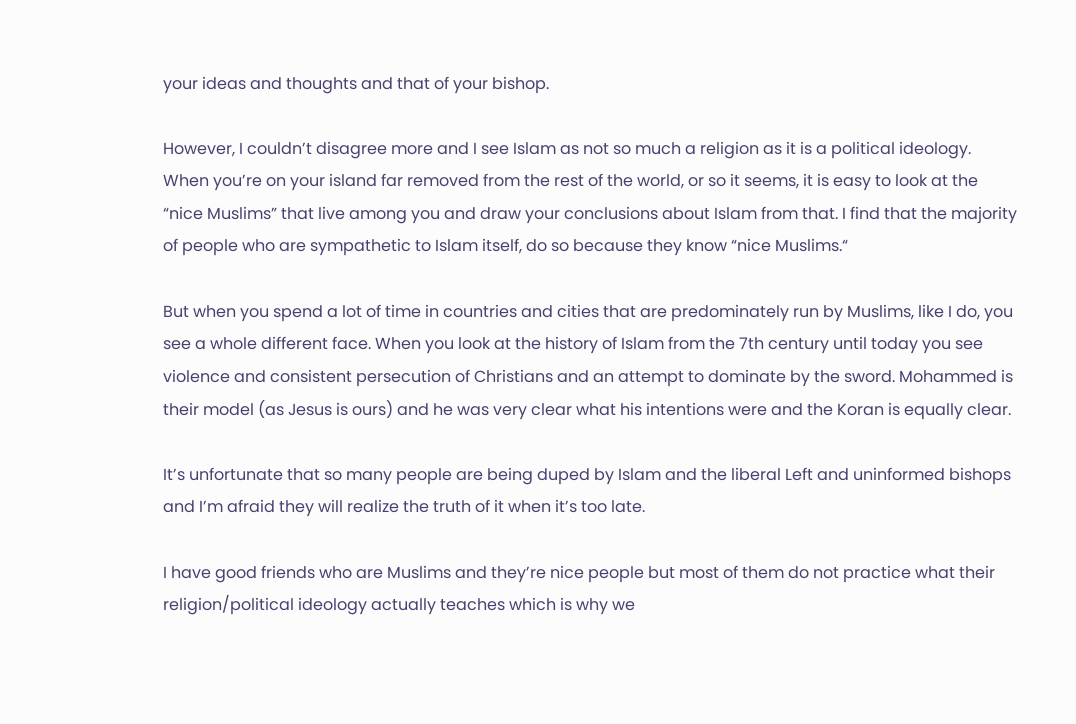your ideas and thoughts and that of your bishop.

However, I couldn’t disagree more and I see Islam as not so much a religion as it is a political ideology. When you’re on your island far removed from the rest of the world, or so it seems, it is easy to look at the “nice Muslims” that live among you and draw your conclusions about Islam from that. I find that the majority of people who are sympathetic to Islam itself, do so because they know “nice Muslims.“

But when you spend a lot of time in countries and cities that are predominately run by Muslims, like I do, you see a whole different face. When you look at the history of Islam from the 7th century until today you see violence and consistent persecution of Christians and an attempt to dominate by the sword. Mohammed is their model (as Jesus is ours) and he was very clear what his intentions were and the Koran is equally clear.

It’s unfortunate that so many people are being duped by Islam and the liberal Left and uninformed bishops and I’m afraid they will realize the truth of it when it’s too late.

I have good friends who are Muslims and they’re nice people but most of them do not practice what their religion/political ideology actually teaches which is why we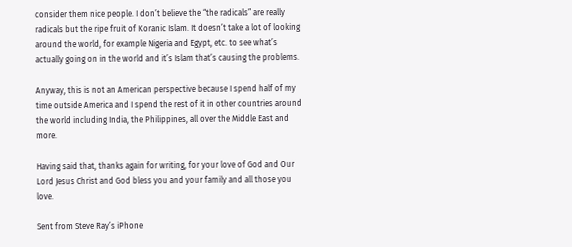consider them nice people. I don’t believe the “the radicals” are really radicals but the ripe fruit of Koranic Islam. It doesn’t take a lot of looking around the world, for example Nigeria and Egypt, etc. to see what’s actually going on in the world and it’s Islam that’s causing the problems.

Anyway, this is not an American perspective because I spend half of my time outside America and I spend the rest of it in other countries around the world including India, the Philippines, all over the Middle East and more.

Having said that, thanks again for writing, for your love of God and Our Lord Jesus Christ and God bless you and your family and all those you love.

Sent from Steve Ray’s iPhone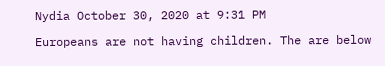Nydia October 30, 2020 at 9:31 PM

Europeans are not having children. The are below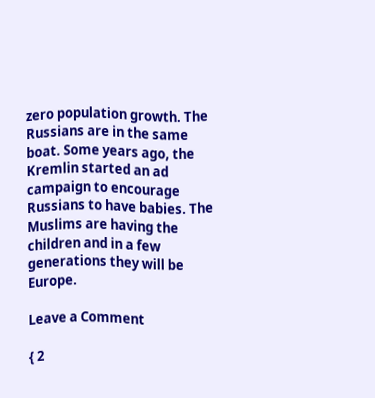zero population growth. The Russians are in the same boat. Some years ago, the Kremlin started an ad campaign to encourage Russians to have babies. The Muslims are having the children and in a few generations they will be Europe.

Leave a Comment

{ 2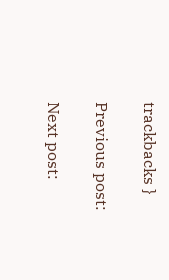trackbacks }

Previous post:

Next post: